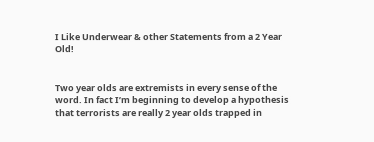I Like Underwear & other Statements from a 2 Year Old!


Two year olds are extremists in every sense of the word. In fact I’m beginning to develop a hypothesis that terrorists are really 2 year olds trapped in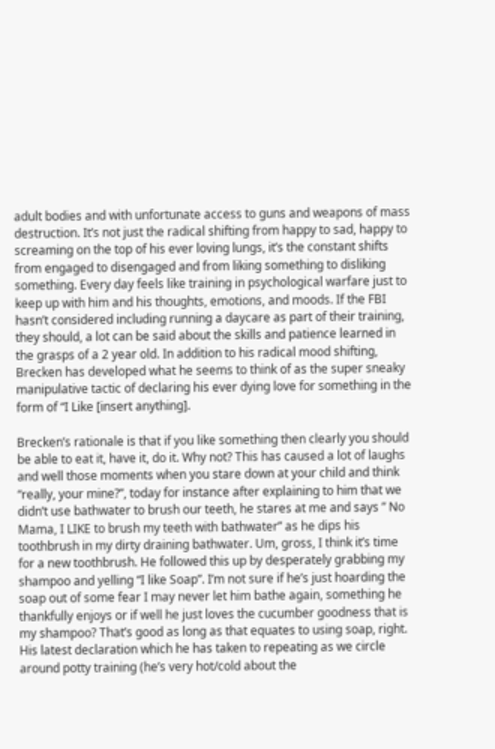adult bodies and with unfortunate access to guns and weapons of mass destruction. It’s not just the radical shifting from happy to sad, happy to screaming on the top of his ever loving lungs, it’s the constant shifts from engaged to disengaged and from liking something to disliking something. Every day feels like training in psychological warfare just to keep up with him and his thoughts, emotions, and moods. If the FBI hasn’t considered including running a daycare as part of their training, they should, a lot can be said about the skills and patience learned in the grasps of a 2 year old. In addition to his radical mood shifting, Brecken has developed what he seems to think of as the super sneaky manipulative tactic of declaring his ever dying love for something in the form of “I Like [insert anything].

Brecken’s rationale is that if you like something then clearly you should be able to eat it, have it, do it. Why not? This has caused a lot of laughs and well those moments when you stare down at your child and think “really, your mine?”, today for instance after explaining to him that we didn’t use bathwater to brush our teeth, he stares at me and says ” No Mama, I LIKE to brush my teeth with bathwater” as he dips his toothbrush in my dirty draining bathwater. Um, gross, I think it’s time for a new toothbrush. He followed this up by desperately grabbing my shampoo and yelling “I like Soap”. I’m not sure if he’s just hoarding the soap out of some fear I may never let him bathe again, something he thankfully enjoys or if well he just loves the cucumber goodness that is my shampoo? That’s good as long as that equates to using soap, right.  His latest declaration which he has taken to repeating as we circle around potty training (he’s very hot/cold about the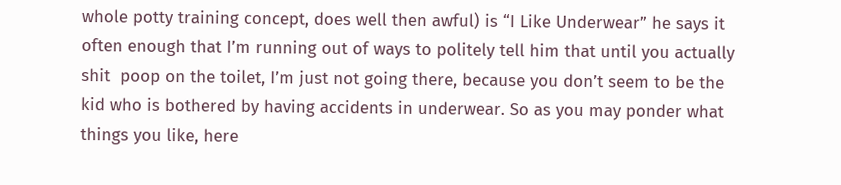whole potty training concept, does well then awful) is “I Like Underwear” he says it often enough that I’m running out of ways to politely tell him that until you actually shit  poop on the toilet, I’m just not going there, because you don’t seem to be the kid who is bothered by having accidents in underwear. So as you may ponder what things you like, here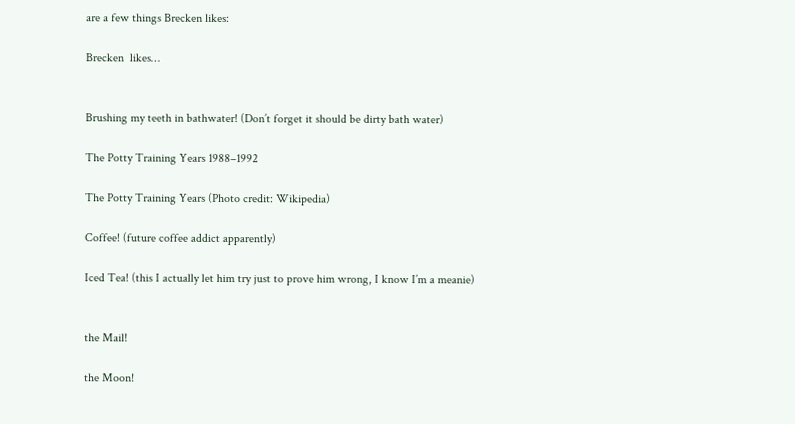are a few things Brecken likes:

Brecken  likes…


Brushing my teeth in bathwater! (Don’t forget it should be dirty bath water)

The Potty Training Years 1988–1992

The Potty Training Years (Photo credit: Wikipedia)

Coffee! (future coffee addict apparently)

Iced Tea! (this I actually let him try just to prove him wrong, I know I’m a meanie)


the Mail!

the Moon!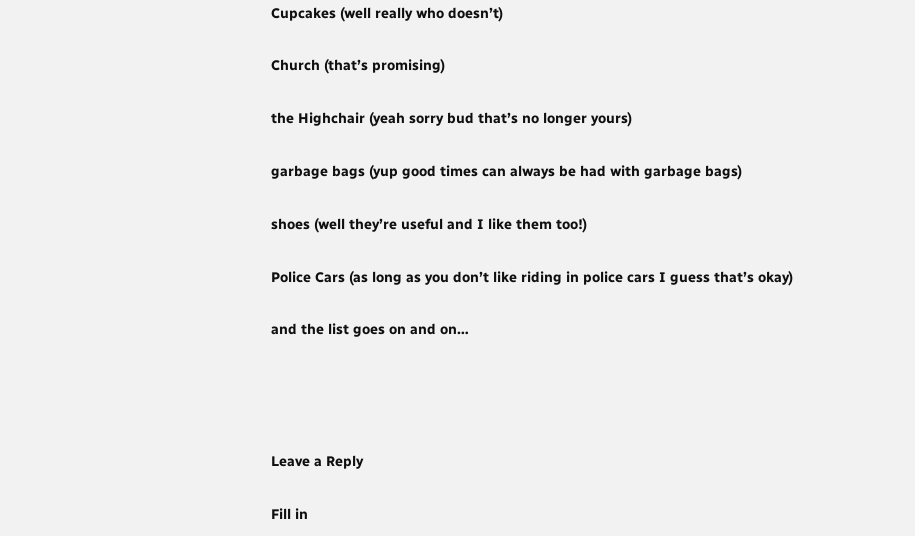Cupcakes (well really who doesn’t)

Church (that’s promising)

the Highchair (yeah sorry bud that’s no longer yours)

garbage bags (yup good times can always be had with garbage bags)

shoes (well they’re useful and I like them too!)

Police Cars (as long as you don’t like riding in police cars I guess that’s okay)

and the list goes on and on…




Leave a Reply

Fill in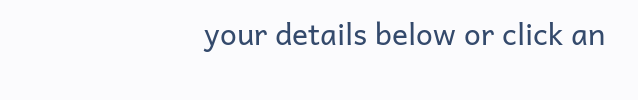your details below or click an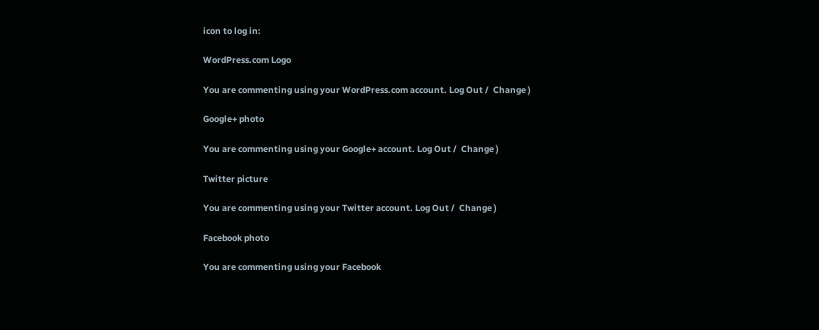icon to log in:

WordPress.com Logo

You are commenting using your WordPress.com account. Log Out /  Change )

Google+ photo

You are commenting using your Google+ account. Log Out /  Change )

Twitter picture

You are commenting using your Twitter account. Log Out /  Change )

Facebook photo

You are commenting using your Facebook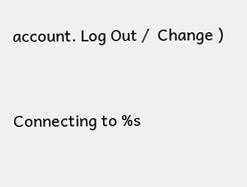account. Log Out /  Change )


Connecting to %s